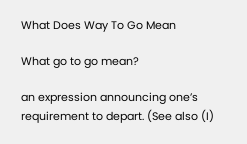What Does Way To Go Mean

What go to go mean?

an expression announcing one’s requirement to depart. (See also (I)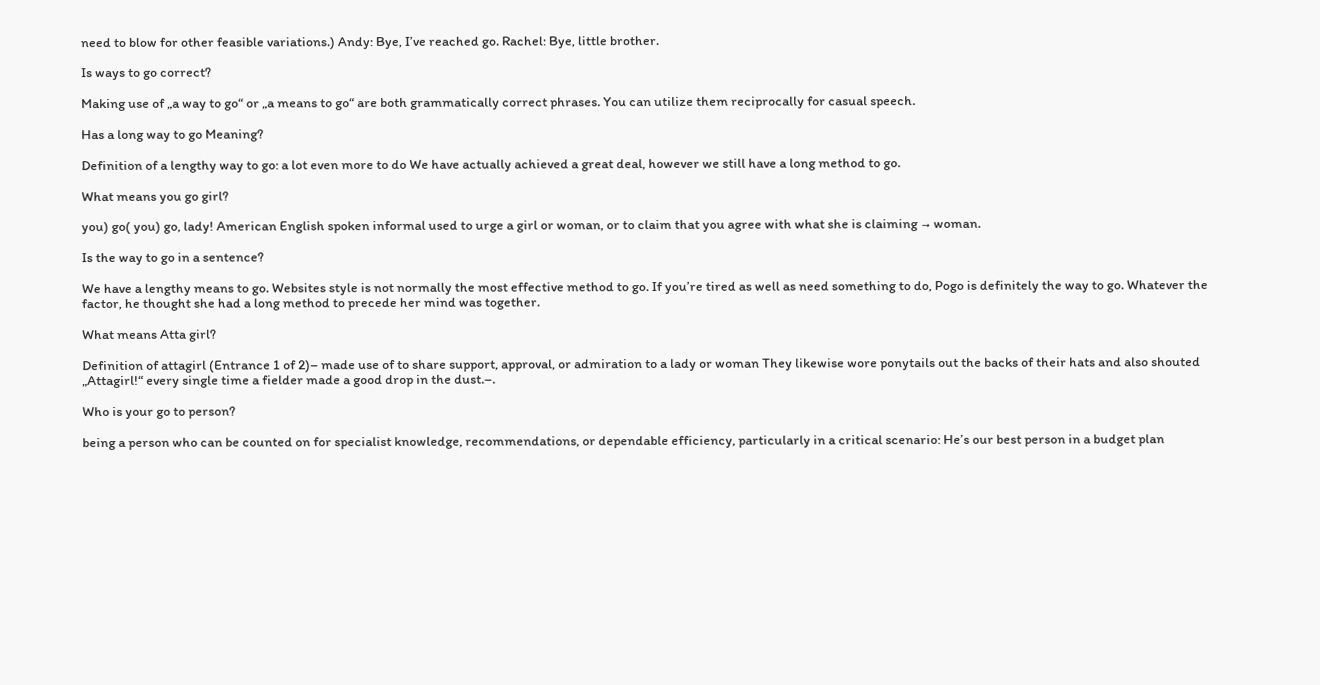need to blow for other feasible variations.) Andy: Bye, I’ve reached go. Rachel: Bye, little brother.

Is ways to go correct?

Making use of „a way to go“ or „a means to go“ are both grammatically correct phrases. You can utilize them reciprocally for casual speech.

Has a long way to go Meaning?

Definition of a lengthy way to go: a lot even more to do We have actually achieved a great deal, however we still have a long method to go.

What means you go girl?

you) go( you) go, lady! American English spoken informal used to urge a girl or woman, or to claim that you agree with what she is claiming → woman.

Is the way to go in a sentence?

We have a lengthy means to go. Websites style is not normally the most effective method to go. If you’re tired as well as need something to do, Pogo is definitely the way to go. Whatever the factor, he thought she had a long method to precede her mind was together.

What means Atta girl?

Definition of attagirl (Entrance 1 of 2)– made use of to share support, approval, or admiration to a lady or woman They likewise wore ponytails out the backs of their hats and also shouted „Attagirl!“ every single time a fielder made a good drop in the dust.–.

Who is your go to person?

being a person who can be counted on for specialist knowledge, recommendations, or dependable efficiency, particularly in a critical scenario: He’s our best person in a budget plan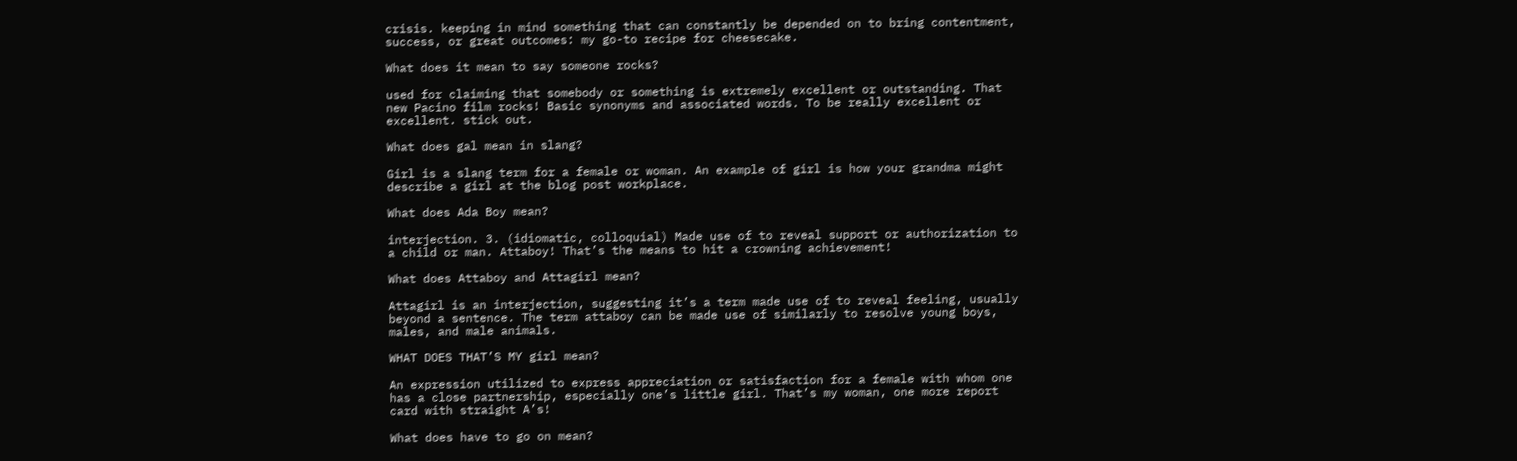crisis. keeping in mind something that can constantly be depended on to bring contentment, success, or great outcomes: my go-to recipe for cheesecake.

What does it mean to say someone rocks?

used for claiming that somebody or something is extremely excellent or outstanding. That new Pacino film rocks! Basic synonyms and associated words. To be really excellent or excellent. stick out.

What does gal mean in slang?

Girl is a slang term for a female or woman. An example of girl is how your grandma might describe a girl at the blog post workplace.

What does Ada Boy mean?

interjection. 3. (idiomatic, colloquial) Made use of to reveal support or authorization to a child or man. Attaboy! That’s the means to hit a crowning achievement!

What does Attaboy and Attagirl mean?

Attagirl is an interjection, suggesting it’s a term made use of to reveal feeling, usually beyond a sentence. The term attaboy can be made use of similarly to resolve young boys, males, and male animals.

WHAT DOES THAT’S MY girl mean?

An expression utilized to express appreciation or satisfaction for a female with whom one has a close partnership, especially one’s little girl. That’s my woman, one more report card with straight A’s!

What does have to go on mean?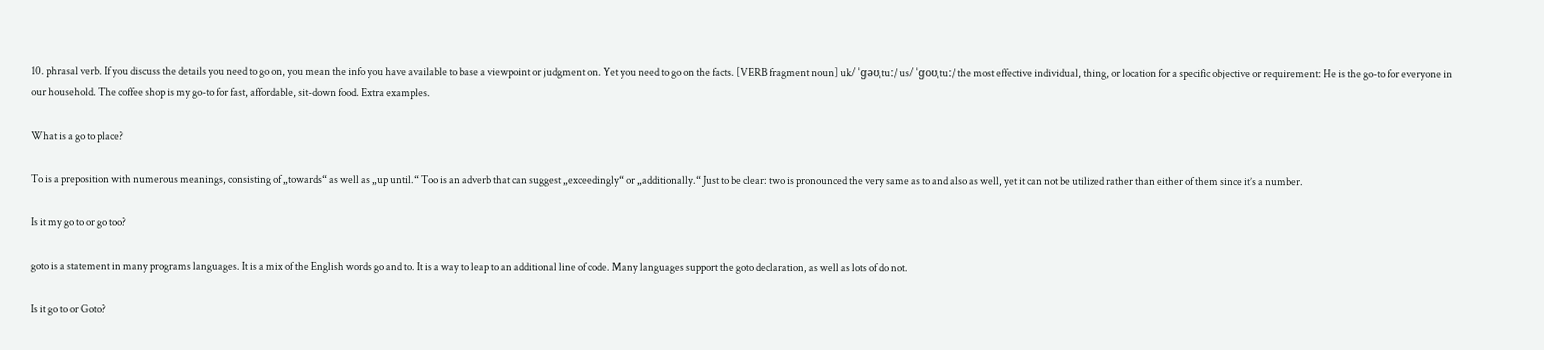10. phrasal verb. If you discuss the details you need to go on, you mean the info you have available to base a viewpoint or judgment on. Yet you need to go on the facts. [VERB fragment noun] uk/ ˈɡəʊˌtuː/ us/ ˈɡoʊˌtuː/ the most effective individual, thing, or location for a specific objective or requirement: He is the go-to for everyone in our household. The coffee shop is my go-to for fast, affordable, sit-down food. Extra examples.

What is a go to place?

To is a preposition with numerous meanings, consisting of „towards“ as well as „up until.“ Too is an adverb that can suggest „exceedingly“ or „additionally.“ Just to be clear: two is pronounced the very same as to and also as well, yet it can not be utilized rather than either of them since it’s a number.

Is it my go to or go too?

goto is a statement in many programs languages. It is a mix of the English words go and to. It is a way to leap to an additional line of code. Many languages support the goto declaration, as well as lots of do not.

Is it go to or Goto?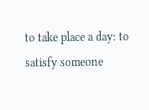to take place a day: to satisfy someone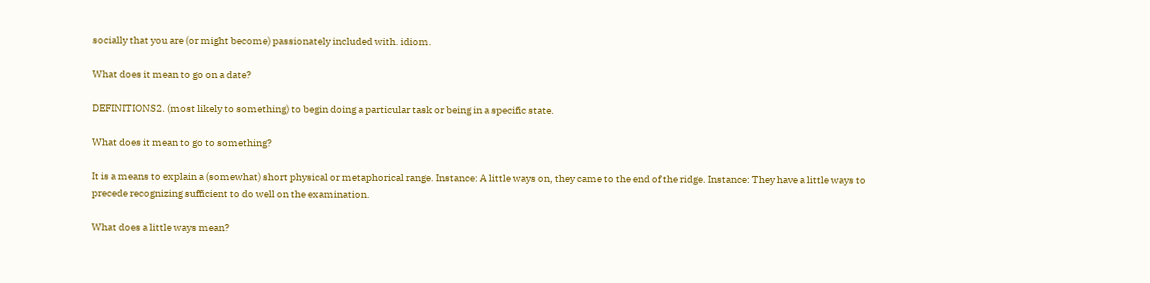socially that you are (or might become) passionately included with. idiom.

What does it mean to go on a date?

DEFINITIONS2. (most likely to something) to begin doing a particular task or being in a specific state.

What does it mean to go to something?

It is a means to explain a (somewhat) short physical or metaphorical range. Instance: A little ways on, they came to the end of the ridge. Instance: They have a little ways to precede recognizing sufficient to do well on the examination.

What does a little ways mean?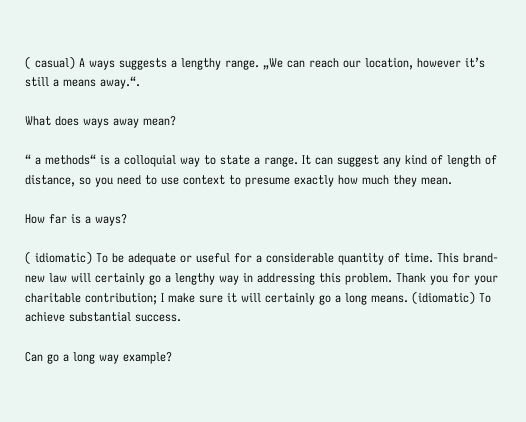( casual) A ways suggests a lengthy range. „We can reach our location, however it’s still a means away.“.

What does ways away mean?

“ a methods“ is a colloquial way to state a range. It can suggest any kind of length of distance, so you need to use context to presume exactly how much they mean.

How far is a ways?

( idiomatic) To be adequate or useful for a considerable quantity of time. This brand-new law will certainly go a lengthy way in addressing this problem. Thank you for your charitable contribution; I make sure it will certainly go a long means. (idiomatic) To achieve substantial success.

Can go a long way example?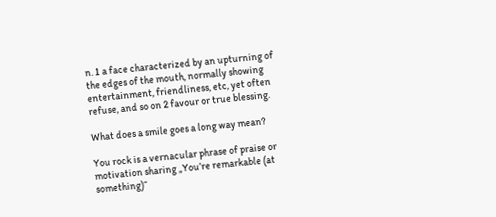n. 1 a face characterized by an upturning of the edges of the mouth, normally showing entertainment, friendliness, etc, yet often refuse, and so on 2 favour or true blessing.

What does a smile goes a long way mean?

You rock is a vernacular phrase of praise or motivation sharing „You’re remarkable (at something)“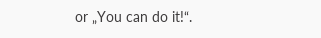or „You can do it!“.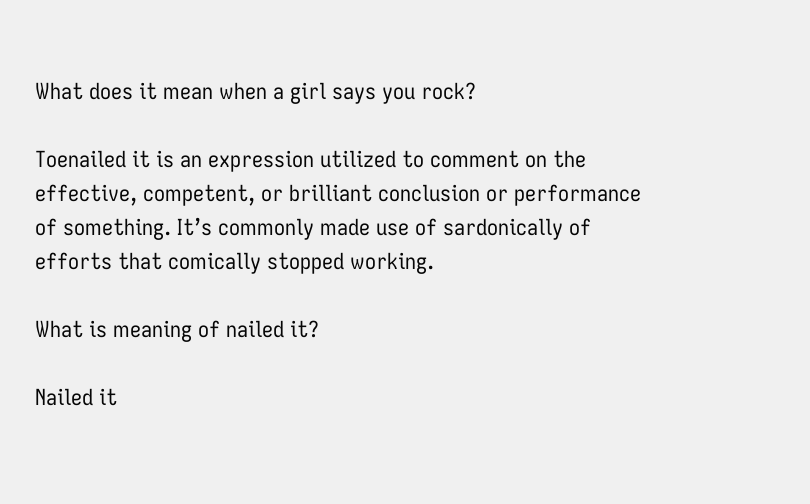What does it mean when a girl says you rock?

Toenailed it is an expression utilized to comment on the effective, competent, or brilliant conclusion or performance of something. It’s commonly made use of sardonically of efforts that comically stopped working.

What is meaning of nailed it?

Nailed it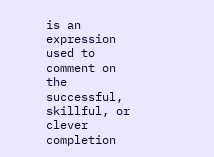is an expression used to comment on the successful, skillful, or clever completion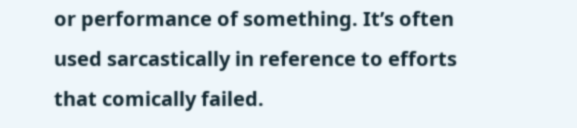or performance of something. It’s often used sarcastically in reference to efforts that comically failed.